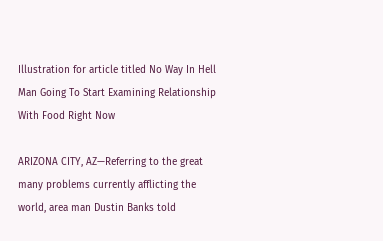Illustration for article titled No Way In Hell Man Going To Start Examining Relationship With Food Right Now

ARIZONA CITY, AZ—Referring to the great many problems currently afflicting the world, area man Dustin Banks told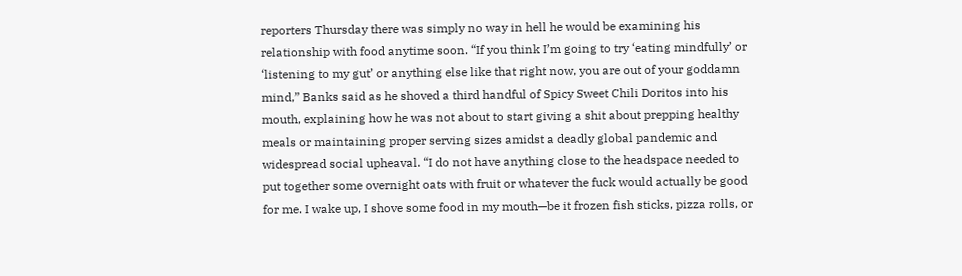reporters Thursday there was simply no way in hell he would be examining his relationship with food anytime soon. “If you think I’m going to try ‘eating mindfully’ or ‘listening to my gut’ or anything else like that right now, you are out of your goddamn mind,” Banks said as he shoved a third handful of Spicy Sweet Chili Doritos into his mouth, explaining how he was not about to start giving a shit about prepping healthy meals or maintaining proper serving sizes amidst a deadly global pandemic and widespread social upheaval. “I do not have anything close to the headspace needed to put together some overnight oats with fruit or whatever the fuck would actually be good for me. I wake up, I shove some food in my mouth—be it frozen fish sticks, pizza rolls, or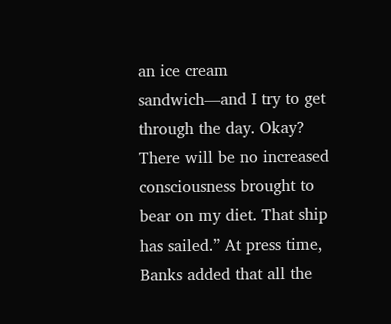an ice cream sandwich—and I try to get through the day. Okay? There will be no increased consciousness brought to bear on my diet. That ship has sailed.” At press time, Banks added that all the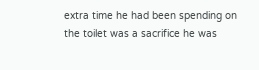extra time he had been spending on the toilet was a sacrifice he was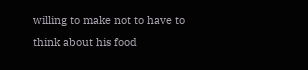willing to make not to have to think about his food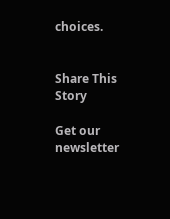choices.


Share This Story

Get our newsletter